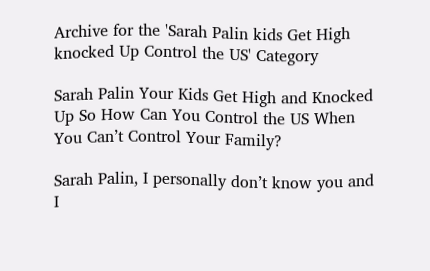Archive for the 'Sarah Palin kids Get High knocked Up Control the US' Category

Sarah Palin Your Kids Get High and Knocked Up So How Can You Control the US When You Can’t Control Your Family?

Sarah Palin, I personally don’t know you and I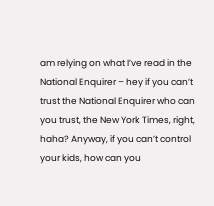am relying on what I’ve read in the National Enquirer – hey if you can’t trust the National Enquirer who can you trust, the New York Times, right, haha? Anyway, if you can’t control your kids, how can you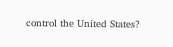control the United States?